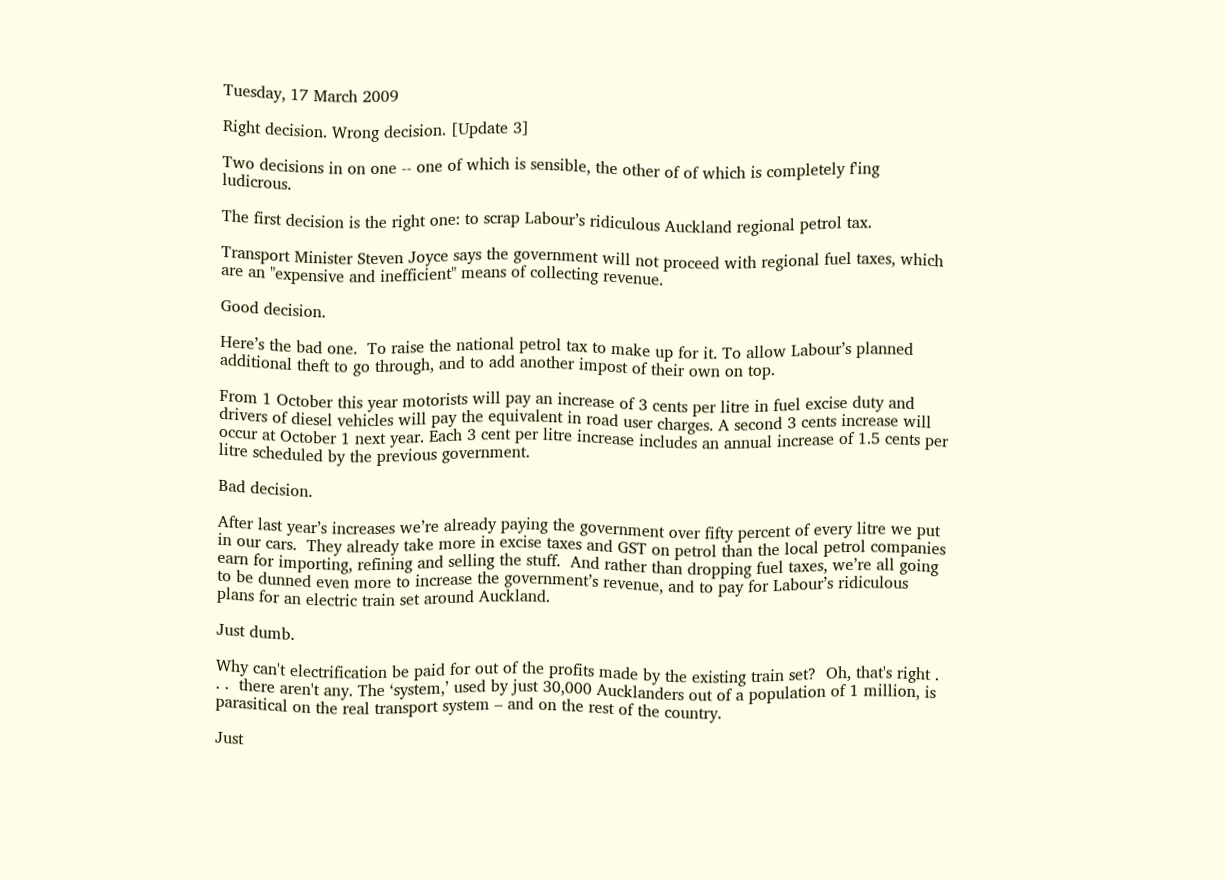Tuesday, 17 March 2009

Right decision. Wrong decision. [Update 3]

Two decisions in on one -- one of which is sensible, the other of of which is completely f'ing ludicrous.

The first decision is the right one: to scrap Labour’s ridiculous Auckland regional petrol tax.

Transport Minister Steven Joyce says the government will not proceed with regional fuel taxes, which are an "expensive and inefficient" means of collecting revenue.

Good decision.

Here’s the bad one.  To raise the national petrol tax to make up for it. To allow Labour’s planned additional theft to go through, and to add another impost of their own on top.

From 1 October this year motorists will pay an increase of 3 cents per litre in fuel excise duty and drivers of diesel vehicles will pay the equivalent in road user charges. A second 3 cents increase will occur at October 1 next year. Each 3 cent per litre increase includes an annual increase of 1.5 cents per litre scheduled by the previous government.

Bad decision.

After last year’s increases we’re already paying the government over fifty percent of every litre we put in our cars.  They already take more in excise taxes and GST on petrol than the local petrol companies earn for importing, refining and selling the stuff.  And rather than dropping fuel taxes, we’re all going to be dunned even more to increase the government’s revenue, and to pay for Labour’s ridiculous plans for an electric train set around Auckland.

Just dumb.

Why can't electrification be paid for out of the profits made by the existing train set?  Oh, that's right . . .  there aren't any. The ‘system,’ used by just 30,000 Aucklanders out of a population of 1 million, is parasitical on the real transport system – and on the rest of the country.

Just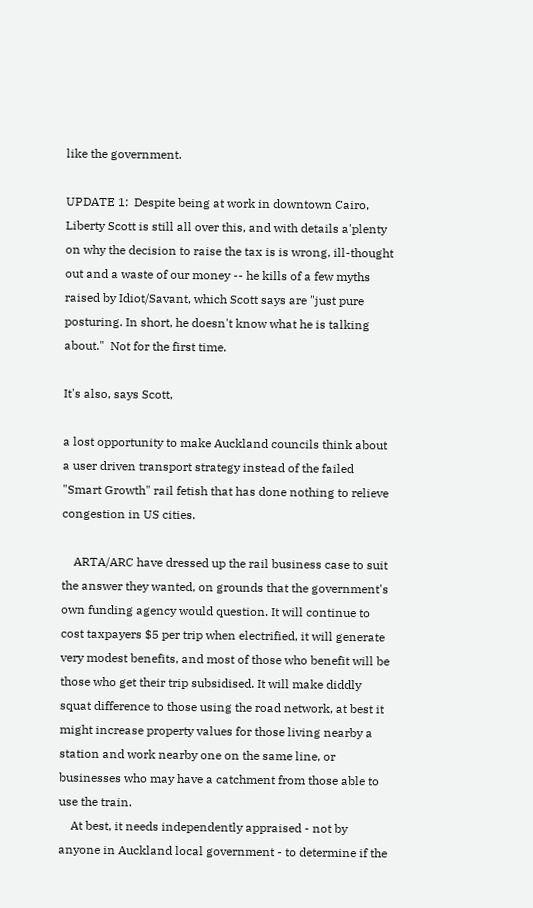like the government.

UPDATE 1:  Despite being at work in downtown Cairo, Liberty Scott is still all over this, and with details a'plenty on why the decision to raise the tax is is wrong, ill-thought out and a waste of our money -- he kills of a few myths raised by Idiot/Savant, which Scott says are "just pure posturing. In short, he doesn't know what he is talking about."  Not for the first time.

It's also, says Scott,

a lost opportunity to make Auckland councils think about a user driven transport strategy instead of the failed "Smart Growth" rail fetish that has done nothing to relieve congestion in US cities.

    ARTA/ARC have dressed up the rail business case to suit the answer they wanted, on grounds that the government's own funding agency would question. It will continue to cost taxpayers $5 per trip when electrified, it will generate very modest benefits, and most of those who benefit will be those who get their trip subsidised. It will make diddly squat difference to those using the road network, at best it might increase property values for those living nearby a station and work nearby one on the same line, or businesses who may have a catchment from those able to use the train.
    At best, it needs independently appraised - not by anyone in Auckland local government - to determine if the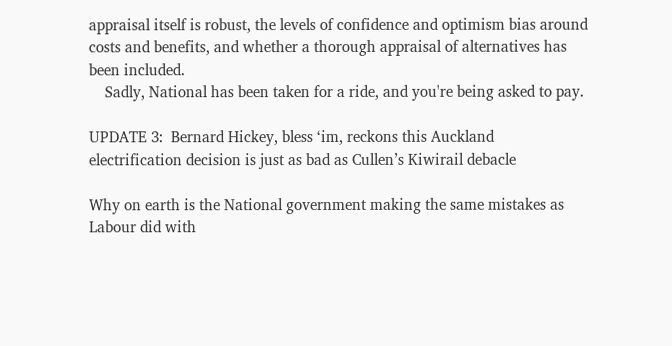appraisal itself is robust, the levels of confidence and optimism bias around costs and benefits, and whether a thorough appraisal of alternatives has been included.
    Sadly, National has been taken for a ride, and you're being asked to pay.

UPDATE 3:  Bernard Hickey, bless ‘im, reckons this Auckland electrification decision is just as bad as Cullen’s Kiwirail debacle

Why on earth is the National government making the same mistakes as Labour did with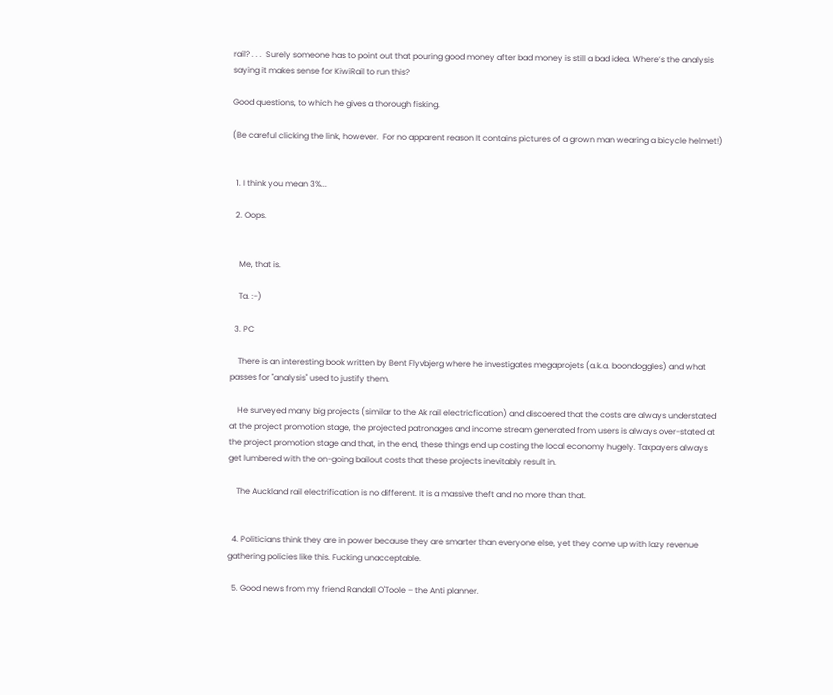rail? . . .  Surely someone has to point out that pouring good money after bad money is still a bad idea. Where’s the analysis saying it makes sense for KiwiRail to run this?

Good questions, to which he gives a thorough fisking.

(Be careful clicking the link, however.  For no apparent reason It contains pictures of a grown man wearing a bicycle helmet!)


  1. I think you mean 3%...

  2. Oops.


    Me, that is.

    Ta. :-)

  3. PC

    There is an interesting book written by Bent Flyvbjerg where he investigates megaprojets (a.k.a. boondoggles) and what passes for "analysis" used to justify them.

    He surveyed many big projects (similar to the Ak rail electricfication) and discoered that the costs are always understated at the project promotion stage, the projected patronages and income stream generated from users is always over-stated at the project promotion stage and that, in the end, these things end up costing the local economy hugely. Taxpayers always get lumbered with the on-going bailout costs that these projects inevitably result in.

    The Auckland rail electrification is no different. It is a massive theft and no more than that.


  4. Politicians think they are in power because they are smarter than everyone else, yet they come up with lazy revenue gathering policies like this. Fucking unacceptable.

  5. Good news from my friend Randall O'Toole – the Anti planner.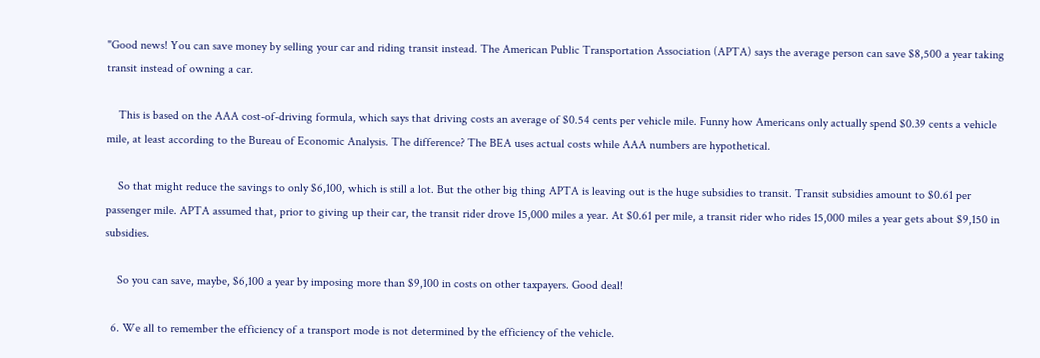"Good news! You can save money by selling your car and riding transit instead. The American Public Transportation Association (APTA) says the average person can save $8,500 a year taking transit instead of owning a car.

    This is based on the AAA cost-of-driving formula, which says that driving costs an average of $0.54 cents per vehicle mile. Funny how Americans only actually spend $0.39 cents a vehicle mile, at least according to the Bureau of Economic Analysis. The difference? The BEA uses actual costs while AAA numbers are hypothetical.

    So that might reduce the savings to only $6,100, which is still a lot. But the other big thing APTA is leaving out is the huge subsidies to transit. Transit subsidies amount to $0.61 per passenger mile. APTA assumed that, prior to giving up their car, the transit rider drove 15,000 miles a year. At $0.61 per mile, a transit rider who rides 15,000 miles a year gets about $9,150 in subsidies.

    So you can save, maybe, $6,100 a year by imposing more than $9,100 in costs on other taxpayers. Good deal!

  6. We all to remember the efficiency of a transport mode is not determined by the efficiency of the vehicle.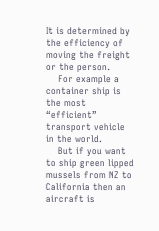It is determined by the efficiency of moving the freight or the person.
    For example a container ship is the most “efficient” transport vehicle in the world.
    But if you want to ship green lipped mussels from NZ to California then an aircraft is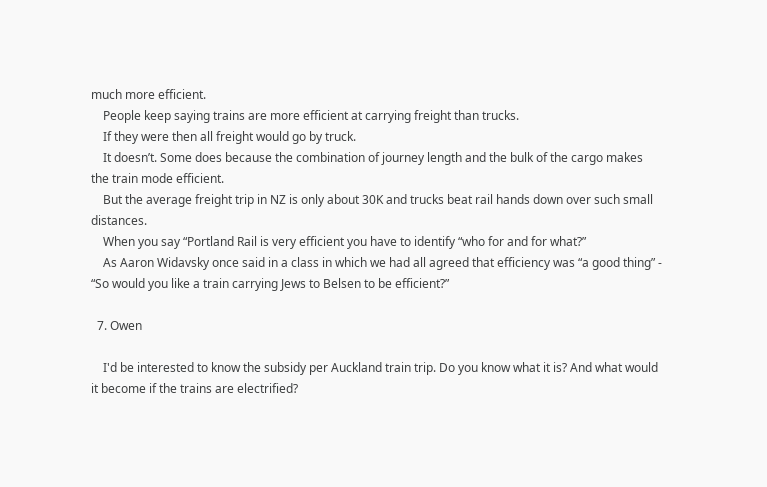much more efficient.
    People keep saying trains are more efficient at carrying freight than trucks.
    If they were then all freight would go by truck.
    It doesn’t. Some does because the combination of journey length and the bulk of the cargo makes the train mode efficient.
    But the average freight trip in NZ is only about 30K and trucks beat rail hands down over such small distances.
    When you say “Portland Rail is very efficient you have to identify “who for and for what?”
    As Aaron Widavsky once said in a class in which we had all agreed that efficiency was “a good thing” - “So would you like a train carrying Jews to Belsen to be efficient?”

  7. Owen

    I'd be interested to know the subsidy per Auckland train trip. Do you know what it is? And what would it become if the trains are electrified?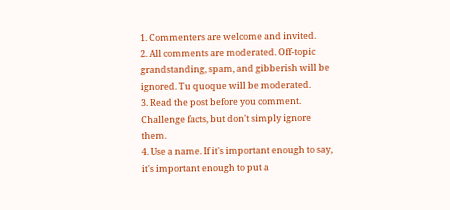1. Commenters are welcome and invited.
2. All comments are moderated. Off-topic grandstanding, spam, and gibberish will be ignored. Tu quoque will be moderated.
3. Read the post before you comment. Challenge facts, but don't simply ignore them.
4. Use a name. If it's important enough to say, it's important enough to put a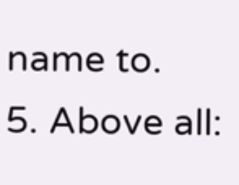name to.
5. Above all: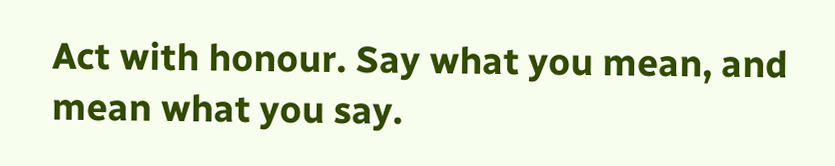Act with honour. Say what you mean, and mean what you say.